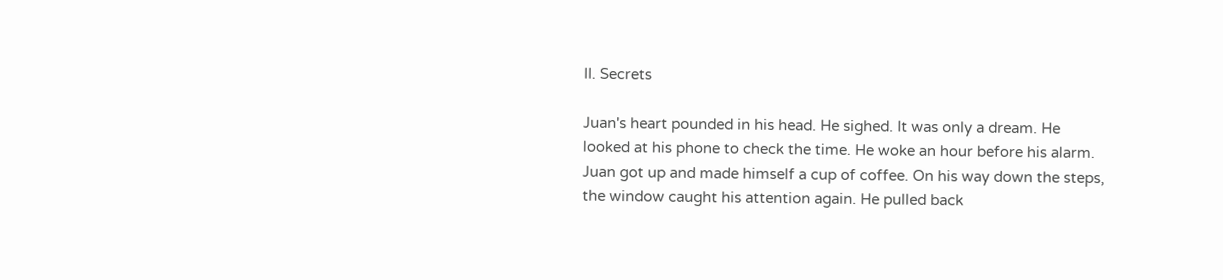II. Secrets

Juan's heart pounded in his head. He sighed. It was only a dream. He looked at his phone to check the time. He woke an hour before his alarm. Juan got up and made himself a cup of coffee. On his way down the steps, the window caught his attention again. He pulled back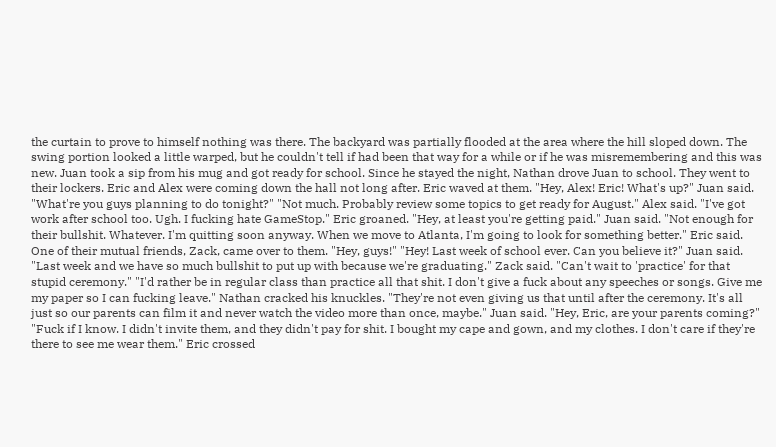the curtain to prove to himself nothing was there. The backyard was partially flooded at the area where the hill sloped down. The swing portion looked a little warped, but he couldn't tell if had been that way for a while or if he was misremembering and this was new. Juan took a sip from his mug and got ready for school. Since he stayed the night, Nathan drove Juan to school. They went to their lockers. Eric and Alex were coming down the hall not long after. Eric waved at them. "Hey, Alex! Eric! What's up?" Juan said. "What're you guys planning to do tonight?" "Not much. Probably review some topics to get ready for August." Alex said. "I've got work after school too. Ugh. I fucking hate GameStop." Eric groaned. "Hey, at least you're getting paid." Juan said. "Not enough for their bullshit. Whatever. I'm quitting soon anyway. When we move to Atlanta, I'm going to look for something better." Eric said. One of their mutual friends, Zack, came over to them. "Hey, guys!" "Hey! Last week of school ever. Can you believe it?" Juan said. "Last week and we have so much bullshit to put up with because we're graduating." Zack said. "Can't wait to 'practice' for that stupid ceremony." "I'd rather be in regular class than practice all that shit. I don't give a fuck about any speeches or songs. Give me my paper so I can fucking leave." Nathan cracked his knuckles. "They're not even giving us that until after the ceremony. It's all just so our parents can film it and never watch the video more than once, maybe." Juan said. "Hey, Eric, are your parents coming?" "Fuck if I know. I didn't invite them, and they didn't pay for shit. I bought my cape and gown, and my clothes. I don't care if they're there to see me wear them." Eric crossed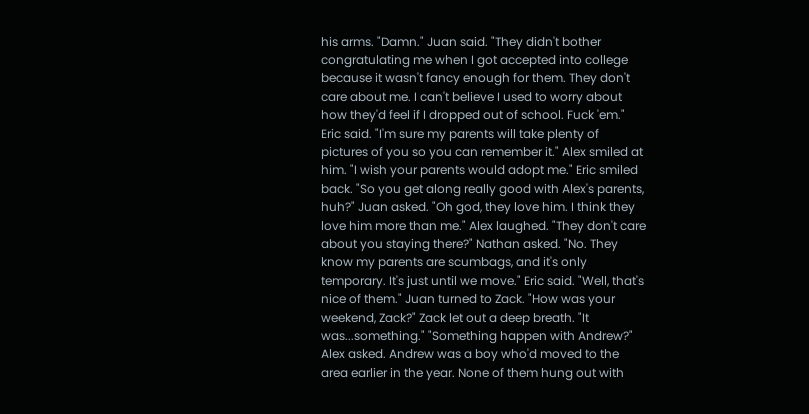his arms. "Damn." Juan said. "They didn't bother congratulating me when I got accepted into college because it wasn't fancy enough for them. They don't care about me. I can't believe I used to worry about how they'd feel if I dropped out of school. Fuck 'em." Eric said. "I'm sure my parents will take plenty of pictures of you so you can remember it." Alex smiled at him. "I wish your parents would adopt me." Eric smiled back. "So you get along really good with Alex's parents, huh?" Juan asked. "Oh god, they love him. I think they love him more than me." Alex laughed. "They don't care about you staying there?" Nathan asked. "No. They know my parents are scumbags, and it's only temporary. It's just until we move." Eric said. "Well, that's nice of them." Juan turned to Zack. "How was your weekend, Zack?" Zack let out a deep breath. "It was...something." "Something happen with Andrew?" Alex asked. Andrew was a boy who'd moved to the area earlier in the year. None of them hung out with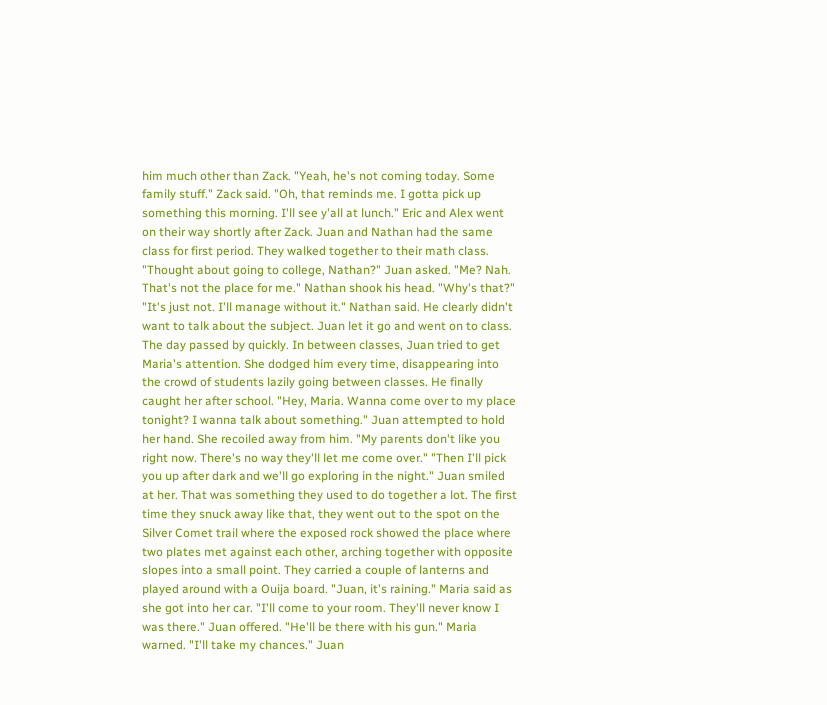him much other than Zack. "Yeah, he's not coming today. Some family stuff." Zack said. "Oh, that reminds me. I gotta pick up something this morning. I'll see y'all at lunch." Eric and Alex went on their way shortly after Zack. Juan and Nathan had the same class for first period. They walked together to their math class. "Thought about going to college, Nathan?" Juan asked. "Me? Nah. That's not the place for me." Nathan shook his head. "Why's that?" "It's just not. I'll manage without it." Nathan said. He clearly didn't want to talk about the subject. Juan let it go and went on to class. The day passed by quickly. In between classes, Juan tried to get Maria's attention. She dodged him every time, disappearing into the crowd of students lazily going between classes. He finally caught her after school. "Hey, Maria. Wanna come over to my place tonight? I wanna talk about something." Juan attempted to hold her hand. She recoiled away from him. "My parents don't like you right now. There's no way they'll let me come over." "Then I'll pick you up after dark and we'll go exploring in the night." Juan smiled at her. That was something they used to do together a lot. The first time they snuck away like that, they went out to the spot on the Silver Comet trail where the exposed rock showed the place where two plates met against each other, arching together with opposite slopes into a small point. They carried a couple of lanterns and played around with a Ouija board. "Juan, it's raining." Maria said as she got into her car. "I'll come to your room. They'll never know I was there." Juan offered. "He'll be there with his gun." Maria warned. "I'll take my chances." Juan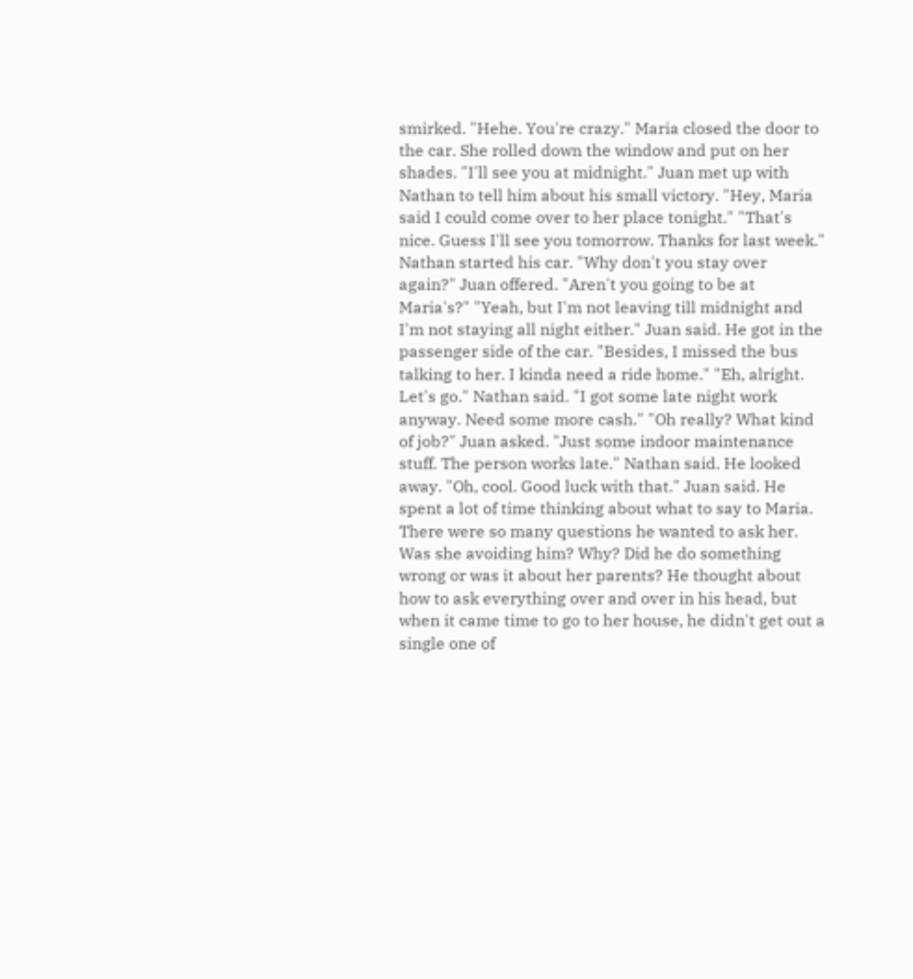smirked. "Hehe. You're crazy." Maria closed the door to the car. She rolled down the window and put on her shades. "I'll see you at midnight." Juan met up with Nathan to tell him about his small victory. "Hey, Maria said I could come over to her place tonight." "That's nice. Guess I'll see you tomorrow. Thanks for last week." Nathan started his car. "Why don't you stay over again?" Juan offered. "Aren't you going to be at Maria's?" "Yeah, but I'm not leaving till midnight and I'm not staying all night either." Juan said. He got in the passenger side of the car. "Besides, I missed the bus talking to her. I kinda need a ride home." "Eh, alright. Let's go." Nathan said. "I got some late night work anyway. Need some more cash." "Oh really? What kind of job?" Juan asked. "Just some indoor maintenance stuff. The person works late." Nathan said. He looked away. "Oh, cool. Good luck with that." Juan said. He spent a lot of time thinking about what to say to Maria. There were so many questions he wanted to ask her. Was she avoiding him? Why? Did he do something wrong or was it about her parents? He thought about how to ask everything over and over in his head, but when it came time to go to her house, he didn't get out a single one of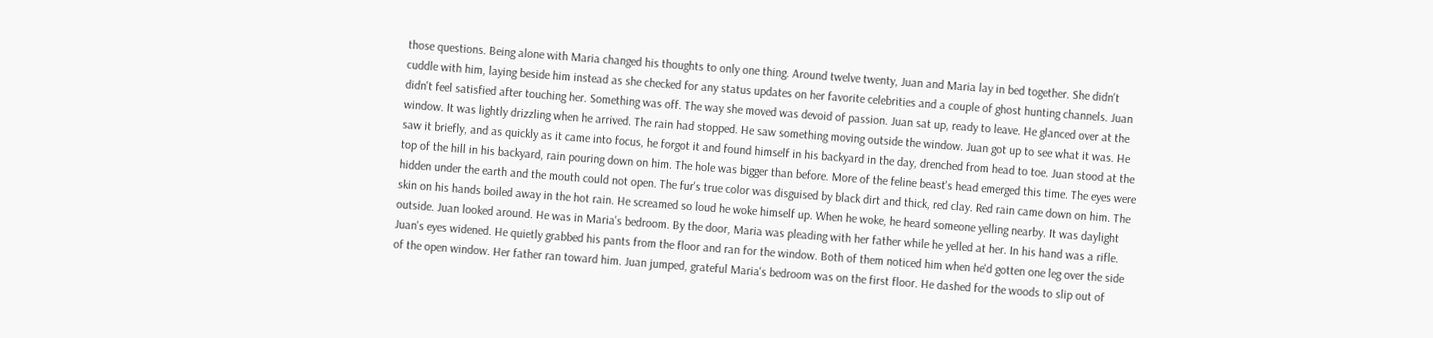those questions. Being alone with Maria changed his thoughts to only one thing. Around twelve twenty, Juan and Maria lay in bed together. She didn't cuddle with him, laying beside him instead as she checked for any status updates on her favorite celebrities and a couple of ghost hunting channels. Juan didn't feel satisfied after touching her. Something was off. The way she moved was devoid of passion. Juan sat up, ready to leave. He glanced over at the window. It was lightly drizzling when he arrived. The rain had stopped. He saw something moving outside the window. Juan got up to see what it was. He saw it briefly, and as quickly as it came into focus, he forgot it and found himself in his backyard in the day, drenched from head to toe. Juan stood at the top of the hill in his backyard, rain pouring down on him. The hole was bigger than before. More of the feline beast's head emerged this time. The eyes were hidden under the earth and the mouth could not open. The fur's true color was disguised by black dirt and thick, red clay. Red rain came down on him. The skin on his hands boiled away in the hot rain. He screamed so loud he woke himself up. When he woke, he heard someone yelling nearby. It was daylight outside. Juan looked around. He was in Maria's bedroom. By the door, Maria was pleading with her father while he yelled at her. In his hand was a rifle. Juan's eyes widened. He quietly grabbed his pants from the floor and ran for the window. Both of them noticed him when he'd gotten one leg over the side of the open window. Her father ran toward him. Juan jumped, grateful Maria's bedroom was on the first floor. He dashed for the woods to slip out of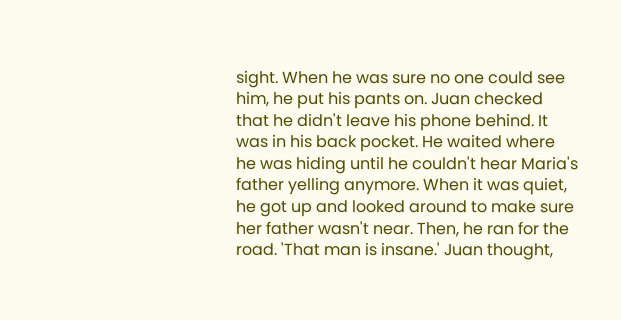sight. When he was sure no one could see him, he put his pants on. Juan checked that he didn't leave his phone behind. It was in his back pocket. He waited where he was hiding until he couldn't hear Maria's father yelling anymore. When it was quiet, he got up and looked around to make sure her father wasn't near. Then, he ran for the road. 'That man is insane.' Juan thought,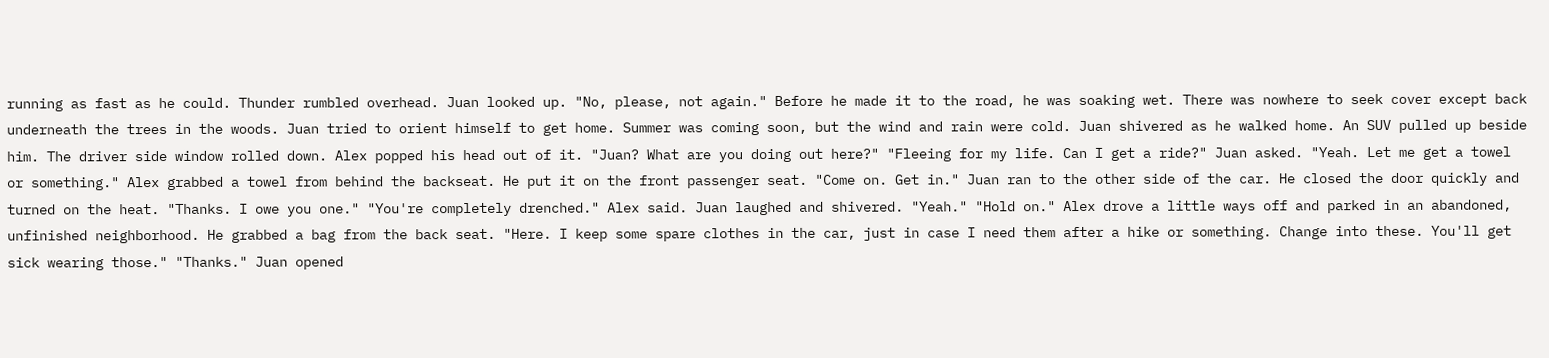running as fast as he could. Thunder rumbled overhead. Juan looked up. "No, please, not again." Before he made it to the road, he was soaking wet. There was nowhere to seek cover except back underneath the trees in the woods. Juan tried to orient himself to get home. Summer was coming soon, but the wind and rain were cold. Juan shivered as he walked home. An SUV pulled up beside him. The driver side window rolled down. Alex popped his head out of it. "Juan? What are you doing out here?" "Fleeing for my life. Can I get a ride?" Juan asked. "Yeah. Let me get a towel or something." Alex grabbed a towel from behind the backseat. He put it on the front passenger seat. "Come on. Get in." Juan ran to the other side of the car. He closed the door quickly and turned on the heat. "Thanks. I owe you one." "You're completely drenched." Alex said. Juan laughed and shivered. "Yeah." "Hold on." Alex drove a little ways off and parked in an abandoned, unfinished neighborhood. He grabbed a bag from the back seat. "Here. I keep some spare clothes in the car, just in case I need them after a hike or something. Change into these. You'll get sick wearing those." "Thanks." Juan opened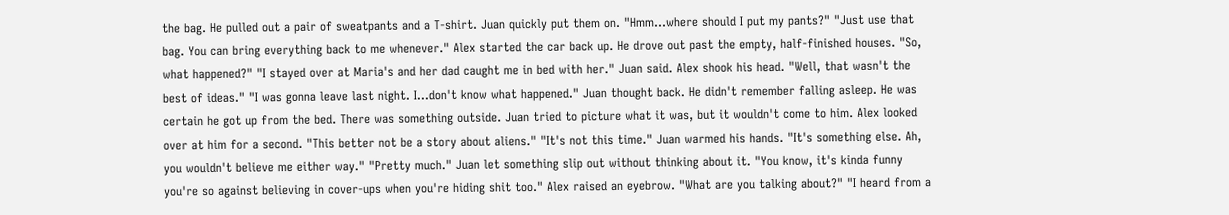the bag. He pulled out a pair of sweatpants and a T-shirt. Juan quickly put them on. "Hmm...where should I put my pants?" "Just use that bag. You can bring everything back to me whenever." Alex started the car back up. He drove out past the empty, half-finished houses. "So, what happened?" "I stayed over at Maria's and her dad caught me in bed with her." Juan said. Alex shook his head. "Well, that wasn't the best of ideas." "I was gonna leave last night. I...don't know what happened." Juan thought back. He didn't remember falling asleep. He was certain he got up from the bed. There was something outside. Juan tried to picture what it was, but it wouldn't come to him. Alex looked over at him for a second. "This better not be a story about aliens." "It's not this time." Juan warmed his hands. "It's something else. Ah, you wouldn't believe me either way." "Pretty much." Juan let something slip out without thinking about it. "You know, it's kinda funny you're so against believing in cover-ups when you're hiding shit too." Alex raised an eyebrow. "What are you talking about?" "I heard from a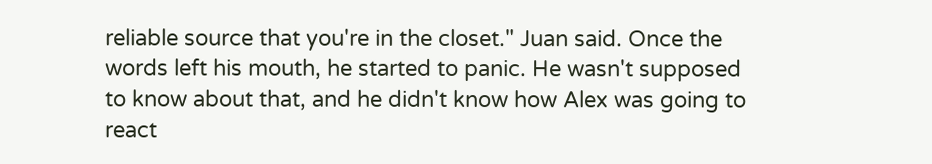reliable source that you're in the closet." Juan said. Once the words left his mouth, he started to panic. He wasn't supposed to know about that, and he didn't know how Alex was going to react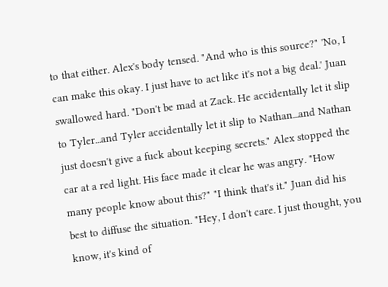to that either. Alex's body tensed. "And who is this source?" 'No, I can make this okay. I just have to act like it's not a big deal.' Juan swallowed hard. "Don't be mad at Zack. He accidentally let it slip to Tyler...and Tyler accidentally let it slip to Nathan...and Nathan just doesn't give a fuck about keeping secrets." Alex stopped the car at a red light. His face made it clear he was angry. "How many people know about this?" "I think that's it." Juan did his best to diffuse the situation. "Hey, I don't care. I just thought, you know, it's kind of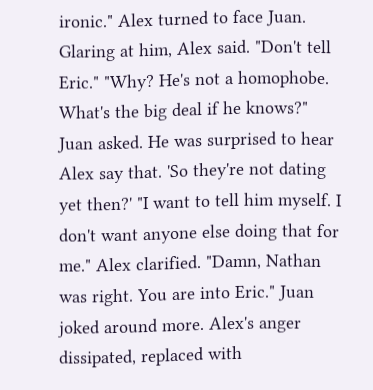ironic." Alex turned to face Juan. Glaring at him, Alex said. "Don't tell Eric." "Why? He's not a homophobe. What's the big deal if he knows?" Juan asked. He was surprised to hear Alex say that. 'So they're not dating yet then?' "I want to tell him myself. I don't want anyone else doing that for me." Alex clarified. "Damn, Nathan was right. You are into Eric." Juan joked around more. Alex's anger dissipated, replaced with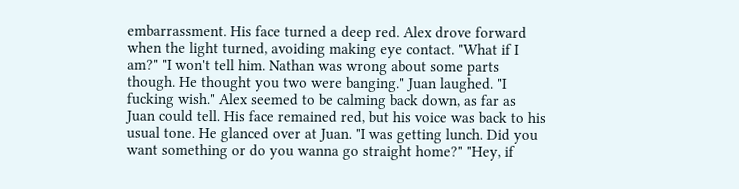embarrassment. His face turned a deep red. Alex drove forward when the light turned, avoiding making eye contact. "What if I am?" "I won't tell him. Nathan was wrong about some parts though. He thought you two were banging." Juan laughed. "I fucking wish." Alex seemed to be calming back down, as far as Juan could tell. His face remained red, but his voice was back to his usual tone. He glanced over at Juan. "I was getting lunch. Did you want something or do you wanna go straight home?" "Hey, if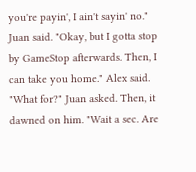you're payin', I ain't sayin' no." Juan said. "Okay, but I gotta stop by GameStop afterwards. Then, I can take you home." Alex said. "What for?" Juan asked. Then, it dawned on him. "Wait a sec. Are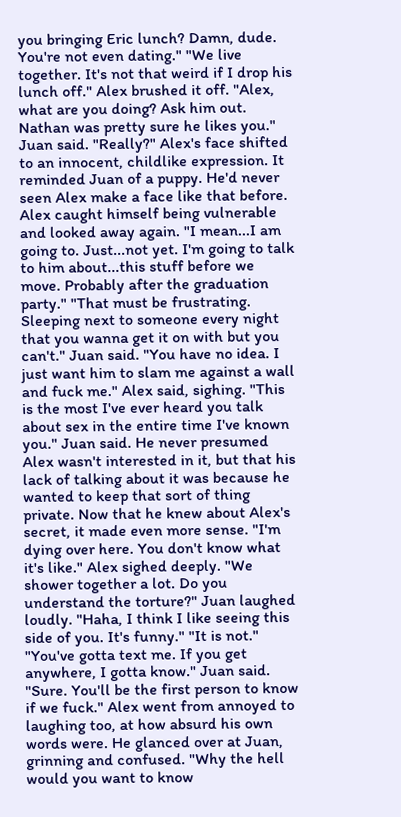you bringing Eric lunch? Damn, dude. You're not even dating." "We live together. It's not that weird if I drop his lunch off." Alex brushed it off. "Alex, what are you doing? Ask him out. Nathan was pretty sure he likes you." Juan said. "Really?" Alex's face shifted to an innocent, childlike expression. It reminded Juan of a puppy. He'd never seen Alex make a face like that before. Alex caught himself being vulnerable and looked away again. "I mean...I am going to. Just...not yet. I'm going to talk to him about...this stuff before we move. Probably after the graduation party." "That must be frustrating. Sleeping next to someone every night that you wanna get it on with but you can't." Juan said. "You have no idea. I just want him to slam me against a wall and fuck me." Alex said, sighing. "This is the most I've ever heard you talk about sex in the entire time I've known you." Juan said. He never presumed Alex wasn't interested in it, but that his lack of talking about it was because he wanted to keep that sort of thing private. Now that he knew about Alex's secret, it made even more sense. "I'm dying over here. You don't know what it's like." Alex sighed deeply. "We shower together a lot. Do you understand the torture?" Juan laughed loudly. "Haha, I think I like seeing this side of you. It's funny." "It is not." "You've gotta text me. If you get anywhere, I gotta know." Juan said. "Sure. You'll be the first person to know if we fuck." Alex went from annoyed to laughing too, at how absurd his own words were. He glanced over at Juan, grinning and confused. "Why the hell would you want to know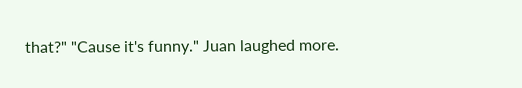that?" "Cause it's funny." Juan laughed more.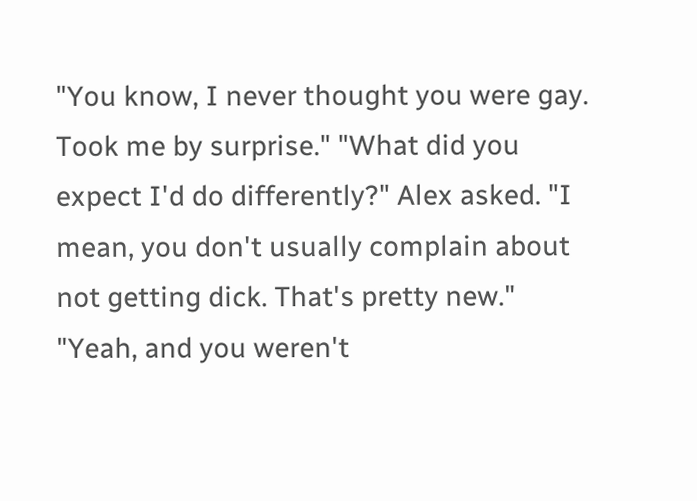"You know, I never thought you were gay. Took me by surprise." "What did you expect I'd do differently?" Alex asked. "I mean, you don't usually complain about not getting dick. That's pretty new." "Yeah, and you weren't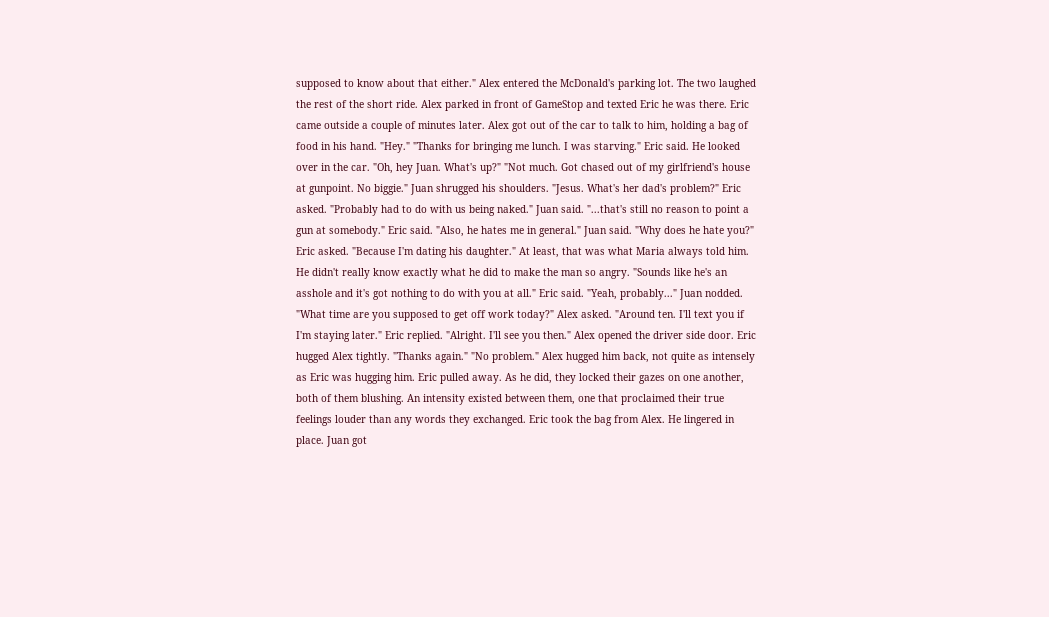supposed to know about that either." Alex entered the McDonald's parking lot. The two laughed the rest of the short ride. Alex parked in front of GameStop and texted Eric he was there. Eric came outside a couple of minutes later. Alex got out of the car to talk to him, holding a bag of food in his hand. "Hey." "Thanks for bringing me lunch. I was starving." Eric said. He looked over in the car. "Oh, hey Juan. What's up?" "Not much. Got chased out of my girlfriend's house at gunpoint. No biggie." Juan shrugged his shoulders. "Jesus. What's her dad's problem?" Eric asked. "Probably had to do with us being naked." Juan said. "...that's still no reason to point a gun at somebody." Eric said. "Also, he hates me in general." Juan said. "Why does he hate you?" Eric asked. "Because I'm dating his daughter." At least, that was what Maria always told him. He didn't really know exactly what he did to make the man so angry. "Sounds like he's an asshole and it's got nothing to do with you at all." Eric said. "Yeah, probably..." Juan nodded. "What time are you supposed to get off work today?" Alex asked. "Around ten. I'll text you if I'm staying later." Eric replied. "Alright. I'll see you then." Alex opened the driver side door. Eric hugged Alex tightly. "Thanks again." "No problem." Alex hugged him back, not quite as intensely as Eric was hugging him. Eric pulled away. As he did, they locked their gazes on one another, both of them blushing. An intensity existed between them, one that proclaimed their true feelings louder than any words they exchanged. Eric took the bag from Alex. He lingered in place. Juan got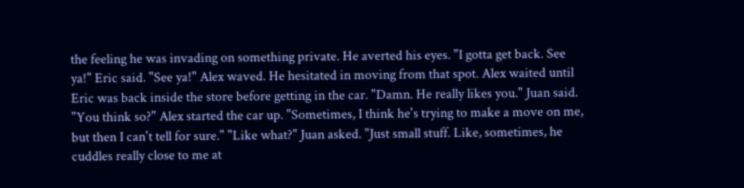the feeling he was invading on something private. He averted his eyes. "I gotta get back. See ya!" Eric said. "See ya!" Alex waved. He hesitated in moving from that spot. Alex waited until Eric was back inside the store before getting in the car. "Damn. He really likes you." Juan said. "You think so?" Alex started the car up. "Sometimes, I think he's trying to make a move on me, but then I can't tell for sure." "Like what?" Juan asked. "Just small stuff. Like, sometimes, he cuddles really close to me at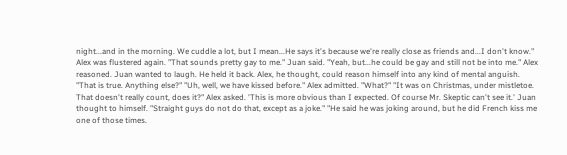night...and in the morning. We cuddle a lot, but I mean...He says it's because we're really close as friends and...I don't know." Alex was flustered again. "That sounds pretty gay to me." Juan said. "Yeah, but...he could be gay and still not be into me." Alex reasoned. Juan wanted to laugh. He held it back. Alex, he thought, could reason himself into any kind of mental anguish. "That is true. Anything else?" "Uh, well, we have kissed before." Alex admitted. "What?" "It was on Christmas, under mistletoe. That doesn't really count, does it?" Alex asked. 'This is more obvious than I expected. Of course Mr. Skeptic can't see it.' Juan thought to himself. "Straight guys do not do that, except as a joke." "He said he was joking around, but he did French kiss me one of those times.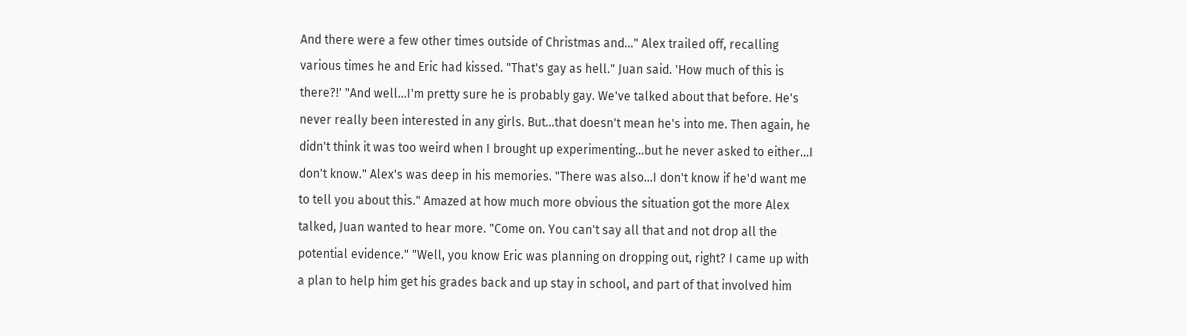And there were a few other times outside of Christmas and..." Alex trailed off, recalling various times he and Eric had kissed. "That's gay as hell." Juan said. 'How much of this is there?!' "And well...I'm pretty sure he is probably gay. We've talked about that before. He's never really been interested in any girls. But...that doesn't mean he's into me. Then again, he didn't think it was too weird when I brought up experimenting...but he never asked to either...I don't know." Alex's was deep in his memories. "There was also...I don't know if he'd want me to tell you about this." Amazed at how much more obvious the situation got the more Alex talked, Juan wanted to hear more. "Come on. You can't say all that and not drop all the potential evidence." "Well, you know Eric was planning on dropping out, right? I came up with a plan to help him get his grades back and up stay in school, and part of that involved him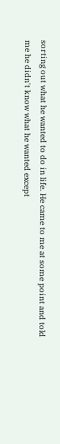sorting out what he wanted to do in life. He came to me at some point and told me he didn't know what he wanted except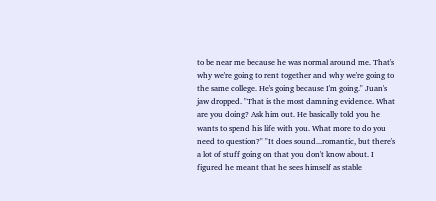to be near me because he was normal around me. That's why we're going to rent together and why we're going to the same college. He's going because I'm going." Juan's jaw dropped. "That is the most damning evidence. What are you doing? Ask him out. He basically told you he wants to spend his life with you. What more to do you need to question?" "It does sound...romantic, but there's a lot of stuff going on that you don't know about. I figured he meant that he sees himself as stable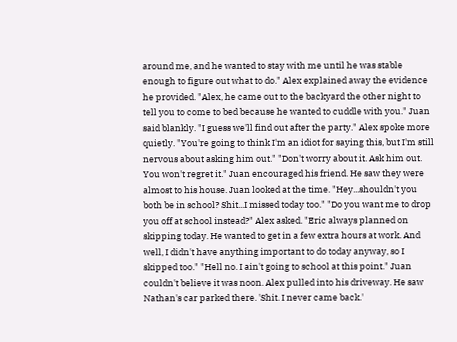around me, and he wanted to stay with me until he was stable enough to figure out what to do." Alex explained away the evidence he provided. "Alex, he came out to the backyard the other night to tell you to come to bed because he wanted to cuddle with you." Juan said blankly. "I guess we'll find out after the party." Alex spoke more quietly. "You're going to think I'm an idiot for saying this, but I'm still nervous about asking him out." "Don't worry about it. Ask him out. You won't regret it." Juan encouraged his friend. He saw they were almost to his house. Juan looked at the time. "Hey...shouldn't you both be in school? Shit...I missed today too." "Do you want me to drop you off at school instead?" Alex asked. "Eric always planned on skipping today. He wanted to get in a few extra hours at work. And well, I didn't have anything important to do today anyway, so I skipped too." "Hell no. I ain't going to school at this point." Juan couldn't believe it was noon. Alex pulled into his driveway. He saw Nathan's car parked there. 'Shit. I never came back.'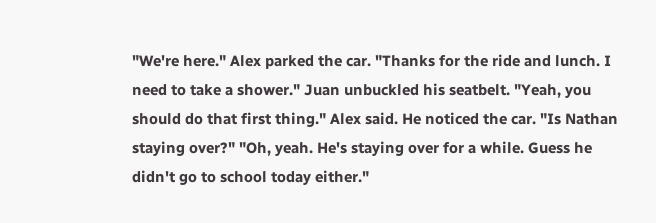"We're here." Alex parked the car. "Thanks for the ride and lunch. I need to take a shower." Juan unbuckled his seatbelt. "Yeah, you should do that first thing." Alex said. He noticed the car. "Is Nathan staying over?" "Oh, yeah. He's staying over for a while. Guess he didn't go to school today either."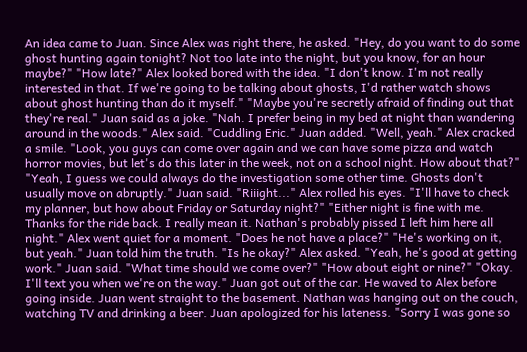An idea came to Juan. Since Alex was right there, he asked. "Hey, do you want to do some ghost hunting again tonight? Not too late into the night, but you know, for an hour maybe?" "How late?" Alex looked bored with the idea. "I don't know. I'm not really interested in that. If we're going to be talking about ghosts, I'd rather watch shows about ghost hunting than do it myself." "Maybe you're secretly afraid of finding out that they're real." Juan said as a joke. "Nah. I prefer being in my bed at night than wandering around in the woods." Alex said. "Cuddling Eric." Juan added. "Well, yeah." Alex cracked a smile. "Look, you guys can come over again and we can have some pizza and watch horror movies, but let's do this later in the week, not on a school night. How about that?" "Yeah, I guess we could always do the investigation some other time. Ghosts don't usually move on abruptly." Juan said. "Riiight..." Alex rolled his eyes. "I'll have to check my planner, but how about Friday or Saturday night?" "Either night is fine with me. Thanks for the ride back. I really mean it. Nathan's probably pissed I left him here all night." Alex went quiet for a moment. "Does he not have a place?" "He's working on it, but yeah." Juan told him the truth. "Is he okay?" Alex asked. "Yeah, he's good at getting work." Juan said. "What time should we come over?" "How about eight or nine?" "Okay. I'll text you when we're on the way." Juan got out of the car. He waved to Alex before going inside. Juan went straight to the basement. Nathan was hanging out on the couch, watching TV and drinking a beer. Juan apologized for his lateness. "Sorry I was gone so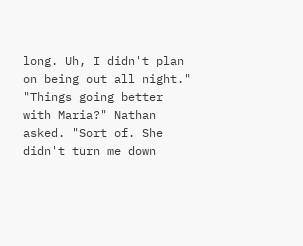long. Uh, I didn't plan on being out all night." "Things going better with Maria?" Nathan asked. "Sort of. She didn't turn me down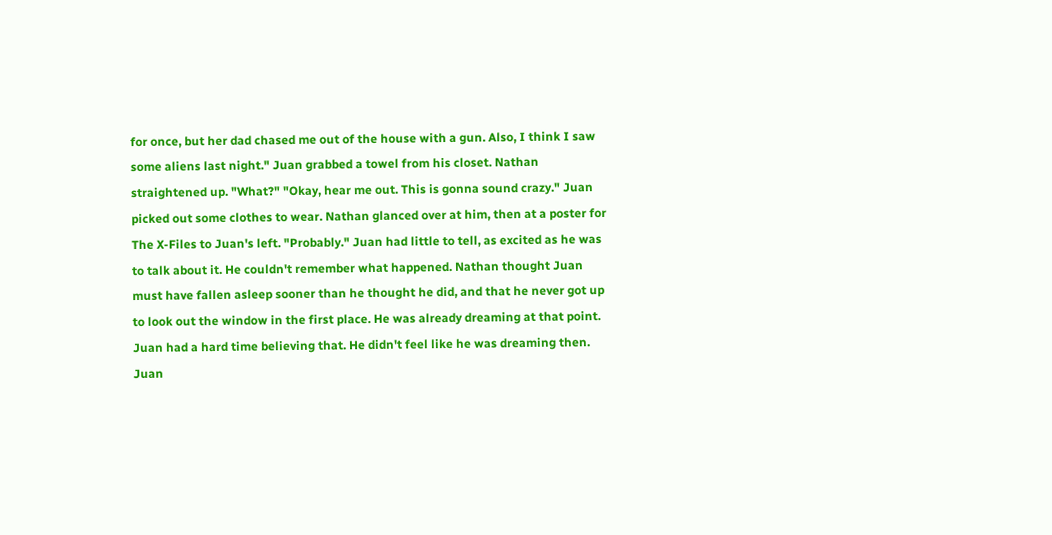for once, but her dad chased me out of the house with a gun. Also, I think I saw some aliens last night." Juan grabbed a towel from his closet. Nathan straightened up. "What?" "Okay, hear me out. This is gonna sound crazy." Juan picked out some clothes to wear. Nathan glanced over at him, then at a poster for The X-Files to Juan's left. "Probably." Juan had little to tell, as excited as he was to talk about it. He couldn't remember what happened. Nathan thought Juan must have fallen asleep sooner than he thought he did, and that he never got up to look out the window in the first place. He was already dreaming at that point. Juan had a hard time believing that. He didn't feel like he was dreaming then. Juan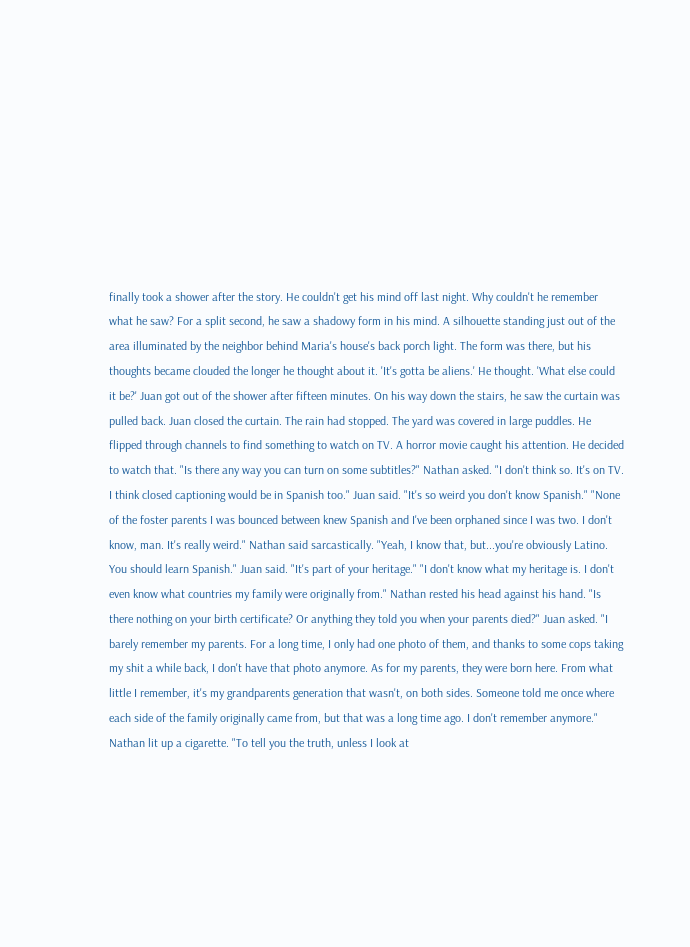finally took a shower after the story. He couldn't get his mind off last night. Why couldn't he remember what he saw? For a split second, he saw a shadowy form in his mind. A silhouette standing just out of the area illuminated by the neighbor behind Maria's house's back porch light. The form was there, but his thoughts became clouded the longer he thought about it. 'It's gotta be aliens.' He thought. 'What else could it be?' Juan got out of the shower after fifteen minutes. On his way down the stairs, he saw the curtain was pulled back. Juan closed the curtain. The rain had stopped. The yard was covered in large puddles. He flipped through channels to find something to watch on TV. A horror movie caught his attention. He decided to watch that. "Is there any way you can turn on some subtitles?" Nathan asked. "I don't think so. It's on TV. I think closed captioning would be in Spanish too." Juan said. "It's so weird you don't know Spanish." "None of the foster parents I was bounced between knew Spanish and I've been orphaned since I was two. I don't know, man. It's really weird." Nathan said sarcastically. "Yeah, I know that, but...you're obviously Latino. You should learn Spanish." Juan said. "It's part of your heritage." "I don't know what my heritage is. I don't even know what countries my family were originally from." Nathan rested his head against his hand. "Is there nothing on your birth certificate? Or anything they told you when your parents died?" Juan asked. "I barely remember my parents. For a long time, I only had one photo of them, and thanks to some cops taking my shit a while back, I don't have that photo anymore. As for my parents, they were born here. From what little I remember, it's my grandparents generation that wasn't, on both sides. Someone told me once where each side of the family originally came from, but that was a long time ago. I don't remember anymore." Nathan lit up a cigarette. "To tell you the truth, unless I look at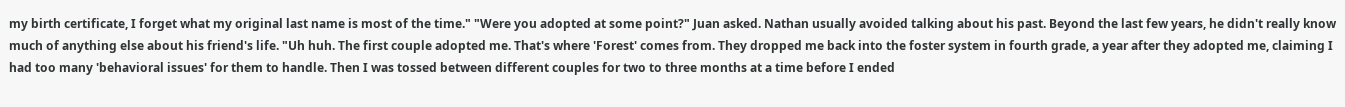my birth certificate, I forget what my original last name is most of the time." "Were you adopted at some point?" Juan asked. Nathan usually avoided talking about his past. Beyond the last few years, he didn't really know much of anything else about his friend's life. "Uh huh. The first couple adopted me. That's where 'Forest' comes from. They dropped me back into the foster system in fourth grade, a year after they adopted me, claiming I had too many 'behavioral issues' for them to handle. Then I was tossed between different couples for two to three months at a time before I ended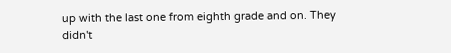up with the last one from eighth grade and on. They didn't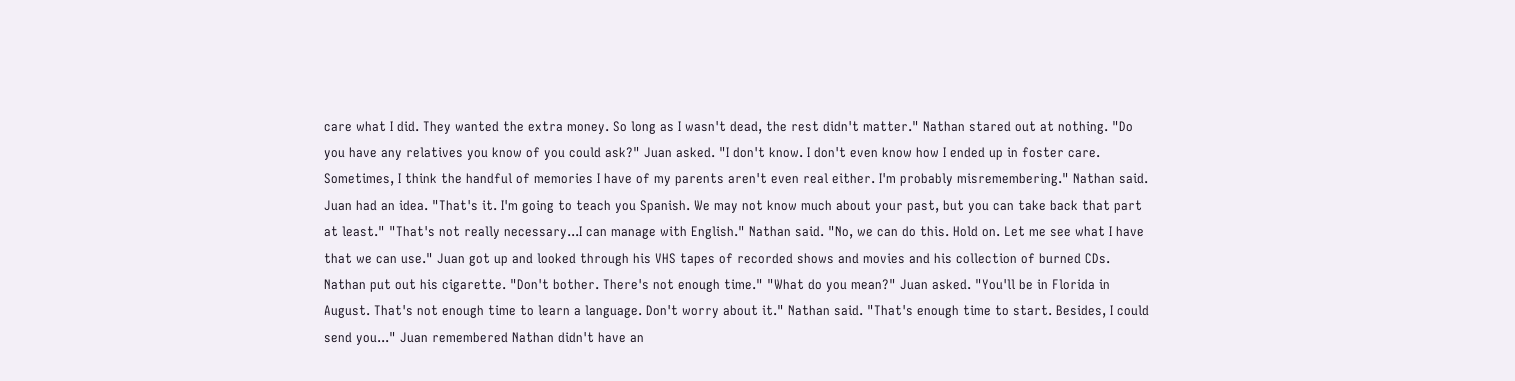care what I did. They wanted the extra money. So long as I wasn't dead, the rest didn't matter." Nathan stared out at nothing. "Do you have any relatives you know of you could ask?" Juan asked. "I don't know. I don't even know how I ended up in foster care. Sometimes, I think the handful of memories I have of my parents aren't even real either. I'm probably misremembering." Nathan said. Juan had an idea. "That's it. I'm going to teach you Spanish. We may not know much about your past, but you can take back that part at least." "That's not really necessary...I can manage with English." Nathan said. "No, we can do this. Hold on. Let me see what I have that we can use." Juan got up and looked through his VHS tapes of recorded shows and movies and his collection of burned CDs. Nathan put out his cigarette. "Don't bother. There's not enough time." "What do you mean?" Juan asked. "You'll be in Florida in August. That's not enough time to learn a language. Don't worry about it." Nathan said. "That's enough time to start. Besides, I could send you..." Juan remembered Nathan didn't have an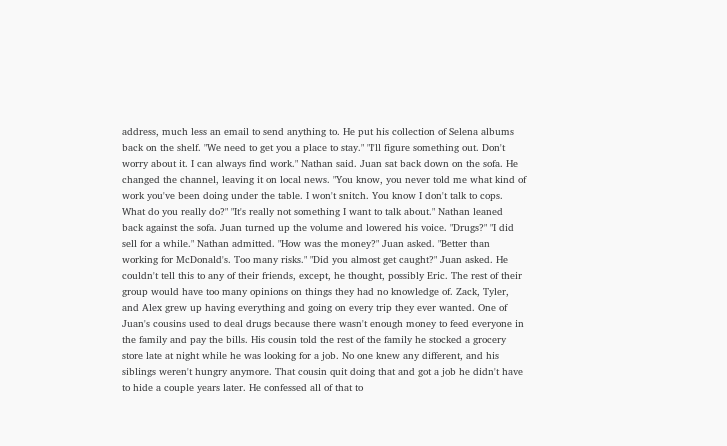address, much less an email to send anything to. He put his collection of Selena albums back on the shelf. "We need to get you a place to stay." "I'll figure something out. Don't worry about it. I can always find work." Nathan said. Juan sat back down on the sofa. He changed the channel, leaving it on local news. "You know, you never told me what kind of work you've been doing under the table. I won't snitch. You know I don't talk to cops. What do you really do?" "It's really not something I want to talk about." Nathan leaned back against the sofa. Juan turned up the volume and lowered his voice. "Drugs?" "I did sell for a while." Nathan admitted. "How was the money?" Juan asked. "Better than working for McDonald's. Too many risks." "Did you almost get caught?" Juan asked. He couldn't tell this to any of their friends, except, he thought, possibly Eric. The rest of their group would have too many opinions on things they had no knowledge of. Zack, Tyler, and Alex grew up having everything and going on every trip they ever wanted. One of Juan's cousins used to deal drugs because there wasn't enough money to feed everyone in the family and pay the bills. His cousin told the rest of the family he stocked a grocery store late at night while he was looking for a job. No one knew any different, and his siblings weren't hungry anymore. That cousin quit doing that and got a job he didn't have to hide a couple years later. He confessed all of that to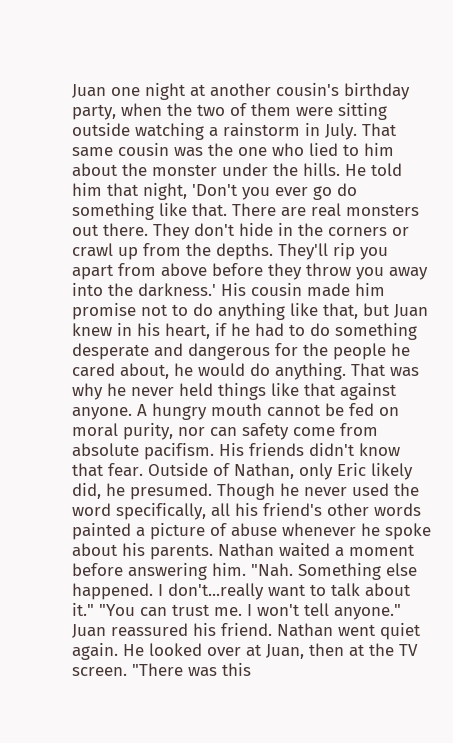Juan one night at another cousin's birthday party, when the two of them were sitting outside watching a rainstorm in July. That same cousin was the one who lied to him about the monster under the hills. He told him that night, 'Don't you ever go do something like that. There are real monsters out there. They don't hide in the corners or crawl up from the depths. They'll rip you apart from above before they throw you away into the darkness.' His cousin made him promise not to do anything like that, but Juan knew in his heart, if he had to do something desperate and dangerous for the people he cared about, he would do anything. That was why he never held things like that against anyone. A hungry mouth cannot be fed on moral purity, nor can safety come from absolute pacifism. His friends didn't know that fear. Outside of Nathan, only Eric likely did, he presumed. Though he never used the word specifically, all his friend's other words painted a picture of abuse whenever he spoke about his parents. Nathan waited a moment before answering him. "Nah. Something else happened. I don't...really want to talk about it." "You can trust me. I won't tell anyone." Juan reassured his friend. Nathan went quiet again. He looked over at Juan, then at the TV screen. "There was this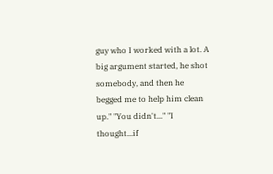guy who I worked with a lot. A big argument started, he shot somebody, and then he begged me to help him clean up." "You didn't..." "I thought...if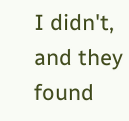I didn't, and they found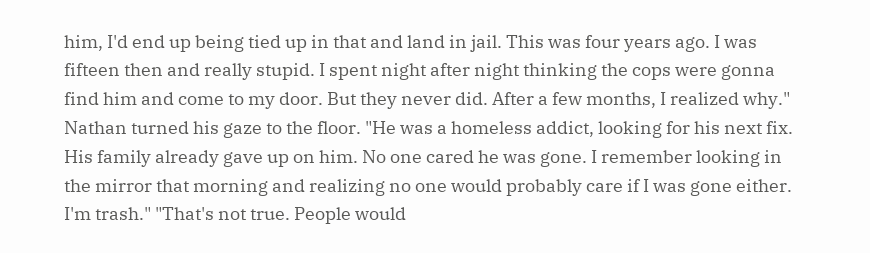him, I'd end up being tied up in that and land in jail. This was four years ago. I was fifteen then and really stupid. I spent night after night thinking the cops were gonna find him and come to my door. But they never did. After a few months, I realized why." Nathan turned his gaze to the floor. "He was a homeless addict, looking for his next fix. His family already gave up on him. No one cared he was gone. I remember looking in the mirror that morning and realizing no one would probably care if I was gone either. I'm trash." "That's not true. People would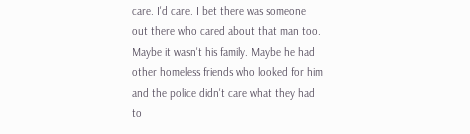care. I'd care. I bet there was someone out there who cared about that man too. Maybe it wasn't his family. Maybe he had other homeless friends who looked for him and the police didn't care what they had to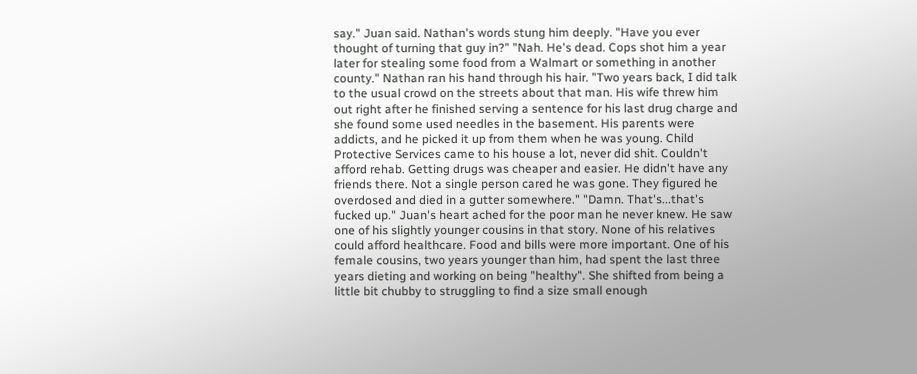say." Juan said. Nathan's words stung him deeply. "Have you ever thought of turning that guy in?" "Nah. He's dead. Cops shot him a year later for stealing some food from a Walmart or something in another county." Nathan ran his hand through his hair. "Two years back, I did talk to the usual crowd on the streets about that man. His wife threw him out right after he finished serving a sentence for his last drug charge and she found some used needles in the basement. His parents were addicts, and he picked it up from them when he was young. Child Protective Services came to his house a lot, never did shit. Couldn't afford rehab. Getting drugs was cheaper and easier. He didn't have any friends there. Not a single person cared he was gone. They figured he overdosed and died in a gutter somewhere." "Damn. That's...that's fucked up." Juan's heart ached for the poor man he never knew. He saw one of his slightly younger cousins in that story. None of his relatives could afford healthcare. Food and bills were more important. One of his female cousins, two years younger than him, had spent the last three years dieting and working on being "healthy". She shifted from being a little bit chubby to struggling to find a size small enough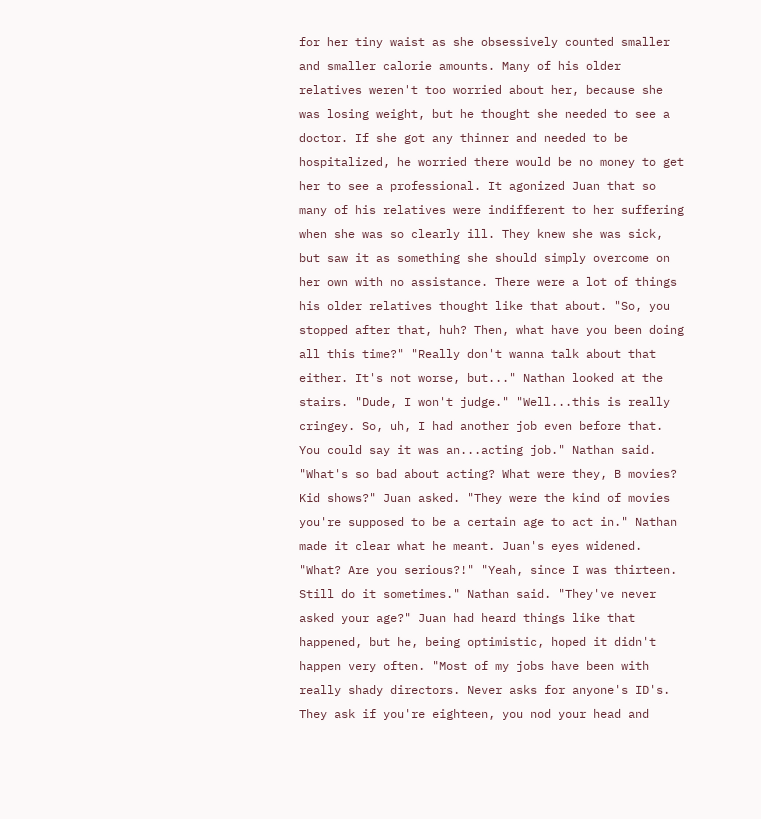for her tiny waist as she obsessively counted smaller and smaller calorie amounts. Many of his older relatives weren't too worried about her, because she was losing weight, but he thought she needed to see a doctor. If she got any thinner and needed to be hospitalized, he worried there would be no money to get her to see a professional. It agonized Juan that so many of his relatives were indifferent to her suffering when she was so clearly ill. They knew she was sick, but saw it as something she should simply overcome on her own with no assistance. There were a lot of things his older relatives thought like that about. "So, you stopped after that, huh? Then, what have you been doing all this time?" "Really don't wanna talk about that either. It's not worse, but..." Nathan looked at the stairs. "Dude, I won't judge." "Well...this is really cringey. So, uh, I had another job even before that. You could say it was an...acting job." Nathan said. "What's so bad about acting? What were they, B movies? Kid shows?" Juan asked. "They were the kind of movies you're supposed to be a certain age to act in." Nathan made it clear what he meant. Juan's eyes widened. "What? Are you serious?!" "Yeah, since I was thirteen. Still do it sometimes." Nathan said. "They've never asked your age?" Juan had heard things like that happened, but he, being optimistic, hoped it didn't happen very often. "Most of my jobs have been with really shady directors. Never asks for anyone's ID's. They ask if you're eighteen, you nod your head and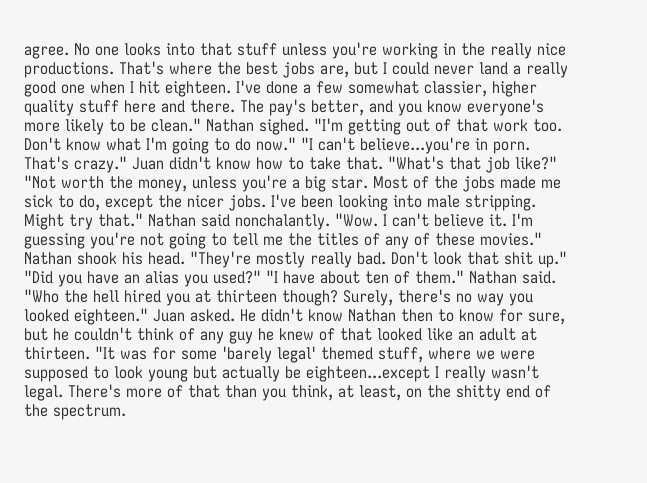agree. No one looks into that stuff unless you're working in the really nice productions. That's where the best jobs are, but I could never land a really good one when I hit eighteen. I've done a few somewhat classier, higher quality stuff here and there. The pay's better, and you know everyone's more likely to be clean." Nathan sighed. "I'm getting out of that work too. Don't know what I'm going to do now." "I can't believe...you're in porn. That's crazy." Juan didn't know how to take that. "What's that job like?" "Not worth the money, unless you're a big star. Most of the jobs made me sick to do, except the nicer jobs. I've been looking into male stripping. Might try that." Nathan said nonchalantly. "Wow. I can't believe it. I'm guessing you're not going to tell me the titles of any of these movies." Nathan shook his head. "They're mostly really bad. Don't look that shit up." "Did you have an alias you used?" "I have about ten of them." Nathan said. "Who the hell hired you at thirteen though? Surely, there's no way you looked eighteen." Juan asked. He didn't know Nathan then to know for sure, but he couldn't think of any guy he knew of that looked like an adult at thirteen. "It was for some 'barely legal' themed stuff, where we were supposed to look young but actually be eighteen...except I really wasn't legal. There's more of that than you think, at least, on the shitty end of the spectrum.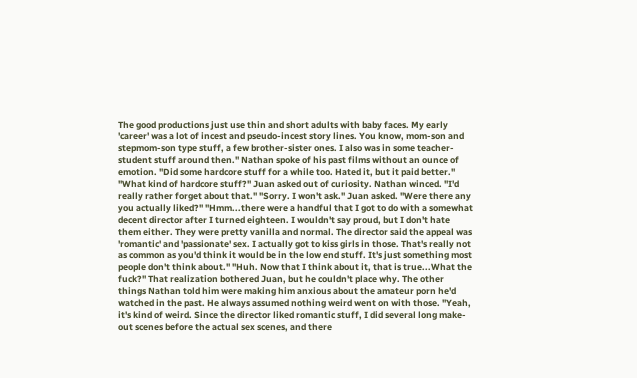The good productions just use thin and short adults with baby faces. My early 'career' was a lot of incest and pseudo-incest story lines. You know, mom-son and stepmom-son type stuff, a few brother-sister ones. I also was in some teacher-student stuff around then." Nathan spoke of his past films without an ounce of emotion. "Did some hardcore stuff for a while too. Hated it, but it paid better." "What kind of hardcore stuff?" Juan asked out of curiosity. Nathan winced. "I'd really rather forget about that." "Sorry. I won't ask." Juan asked. "Were there any you actually liked?" "Hmm...there were a handful that I got to do with a somewhat decent director after I turned eighteen. I wouldn't say proud, but I don't hate them either. They were pretty vanilla and normal. The director said the appeal was 'romantic' and 'passionate' sex. I actually got to kiss girls in those. That's really not as common as you'd think it would be in the low end stuff. It's just something most people don't think about." "Huh. Now that I think about it, that is true...What the fuck?" That realization bothered Juan, but he couldn't place why. The other things Nathan told him were making him anxious about the amateur porn he'd watched in the past. He always assumed nothing weird went on with those. "Yeah, it's kind of weird. Since the director liked romantic stuff, I did several long make-out scenes before the actual sex scenes, and there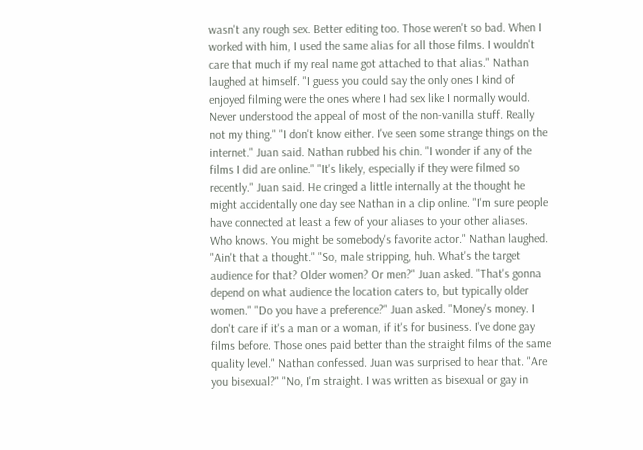wasn't any rough sex. Better editing too. Those weren't so bad. When I worked with him, I used the same alias for all those films. I wouldn't care that much if my real name got attached to that alias." Nathan laughed at himself. "I guess you could say the only ones I kind of enjoyed filming were the ones where I had sex like I normally would. Never understood the appeal of most of the non-vanilla stuff. Really not my thing." "I don't know either. I've seen some strange things on the internet." Juan said. Nathan rubbed his chin. "I wonder if any of the films I did are online." "It's likely, especially if they were filmed so recently." Juan said. He cringed a little internally at the thought he might accidentally one day see Nathan in a clip online. "I'm sure people have connected at least a few of your aliases to your other aliases. Who knows. You might be somebody's favorite actor." Nathan laughed. "Ain't that a thought." "So, male stripping, huh. What's the target audience for that? Older women? Or men?" Juan asked. "That's gonna depend on what audience the location caters to, but typically older women." "Do you have a preference?" Juan asked. "Money's money. I don't care if it's a man or a woman, if it's for business. I've done gay films before. Those ones paid better than the straight films of the same quality level." Nathan confessed. Juan was surprised to hear that. "Are you bisexual?" "No, I'm straight. I was written as bisexual or gay in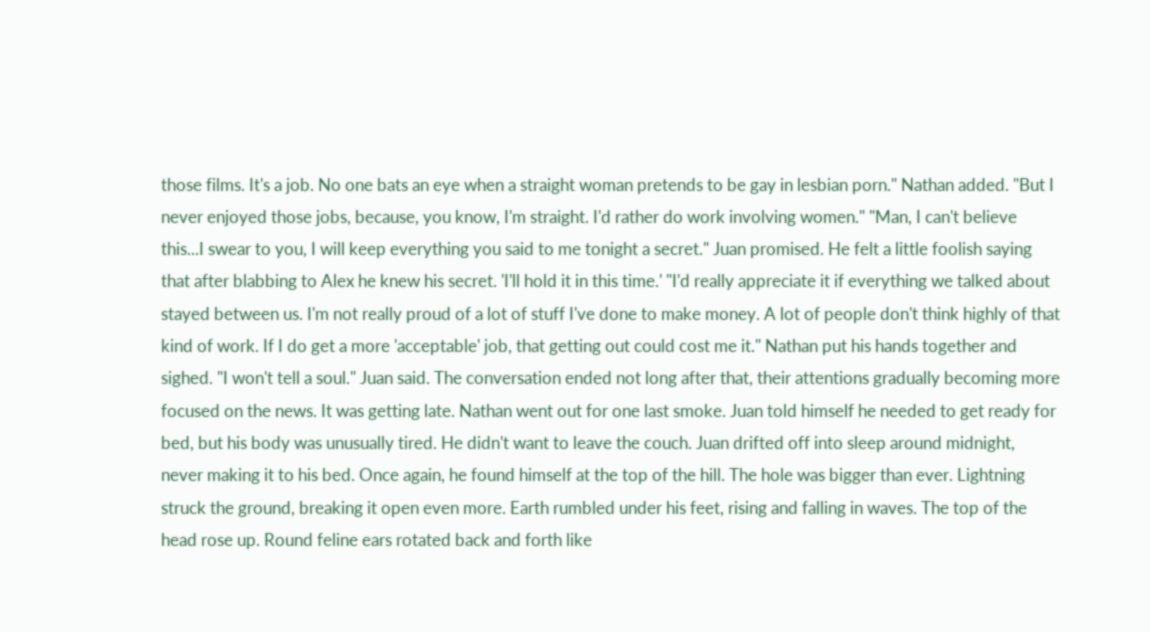those films. It's a job. No one bats an eye when a straight woman pretends to be gay in lesbian porn." Nathan added. "But I never enjoyed those jobs, because, you know, I'm straight. I'd rather do work involving women." "Man, I can't believe this...I swear to you, I will keep everything you said to me tonight a secret." Juan promised. He felt a little foolish saying that after blabbing to Alex he knew his secret. 'I'll hold it in this time.' "I'd really appreciate it if everything we talked about stayed between us. I'm not really proud of a lot of stuff I've done to make money. A lot of people don't think highly of that kind of work. If I do get a more 'acceptable' job, that getting out could cost me it." Nathan put his hands together and sighed. "I won't tell a soul." Juan said. The conversation ended not long after that, their attentions gradually becoming more focused on the news. It was getting late. Nathan went out for one last smoke. Juan told himself he needed to get ready for bed, but his body was unusually tired. He didn't want to leave the couch. Juan drifted off into sleep around midnight, never making it to his bed. Once again, he found himself at the top of the hill. The hole was bigger than ever. Lightning struck the ground, breaking it open even more. Earth rumbled under his feet, rising and falling in waves. The top of the head rose up. Round feline ears rotated back and forth like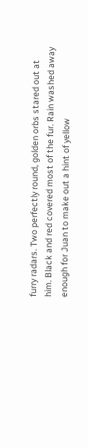furry radars. Two perfectly round, golden orbs stared out at him. Black and red covered most of the fur. Rain washed away enough for Juan to make out a hint of yellow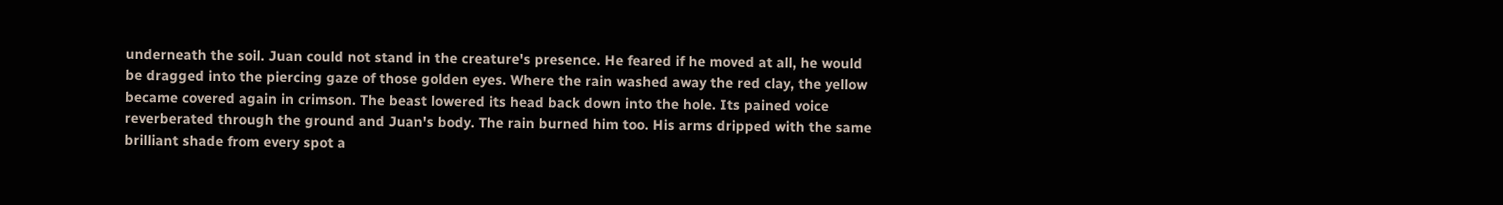underneath the soil. Juan could not stand in the creature's presence. He feared if he moved at all, he would be dragged into the piercing gaze of those golden eyes. Where the rain washed away the red clay, the yellow became covered again in crimson. The beast lowered its head back down into the hole. Its pained voice reverberated through the ground and Juan's body. The rain burned him too. His arms dripped with the same brilliant shade from every spot a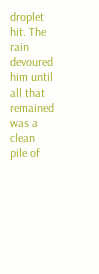droplet hit. The rain devoured him until all that remained was a clean pile of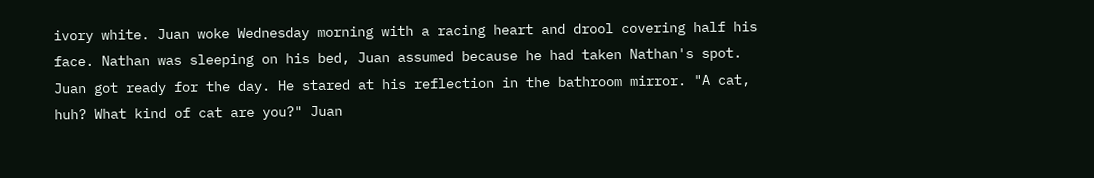ivory white. Juan woke Wednesday morning with a racing heart and drool covering half his face. Nathan was sleeping on his bed, Juan assumed because he had taken Nathan's spot. Juan got ready for the day. He stared at his reflection in the bathroom mirror. "A cat, huh? What kind of cat are you?" Juan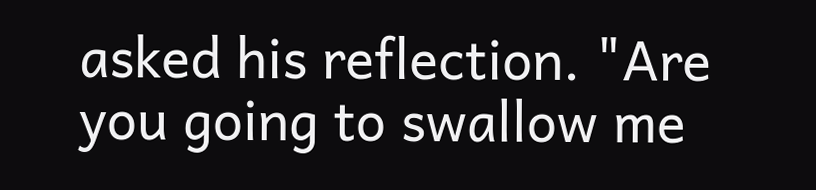asked his reflection. "Are you going to swallow me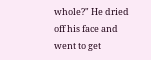whole?" He dried off his face and went to get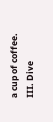a cup of coffee.
III. Dive